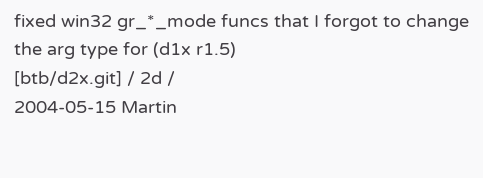fixed win32 gr_*_mode funcs that I forgot to change the arg type for (d1x r1.5)
[btb/d2x.git] / 2d /
2004-05-15 Martin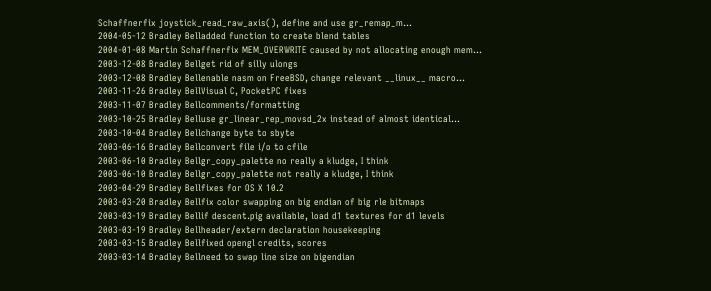Schaffnerfix joystick_read_raw_axis(), define and use gr_remap_m...
2004-05-12 Bradley Belladded function to create blend tables
2004-01-08 Martin Schaffnerfix MEM_OVERWRITE caused by not allocating enough mem...
2003-12-08 Bradley Bellget rid of silly ulongs
2003-12-08 Bradley Bellenable nasm on FreeBSD, change relevant __linux__ macro...
2003-11-26 Bradley BellVisual C, PocketPC fixes
2003-11-07 Bradley Bellcomments/formatting
2003-10-25 Bradley Belluse gr_linear_rep_movsd_2x instead of almost identical...
2003-10-04 Bradley Bellchange byte to sbyte
2003-06-16 Bradley Bellconvert file i/o to cfile
2003-06-10 Bradley Bellgr_copy_palette no really a kludge, I think
2003-06-10 Bradley Bellgr_copy_palette not really a kludge, I think
2003-04-29 Bradley Bellfixes for OS X 10.2
2003-03-20 Bradley Bellfix color swapping on big endian of big rle bitmaps
2003-03-19 Bradley Bellif descent.pig available, load d1 textures for d1 levels
2003-03-19 Bradley Bellheader/extern declaration housekeeping
2003-03-15 Bradley Bellfixed opengl credits, scores
2003-03-14 Bradley Bellneed to swap line size on bigendian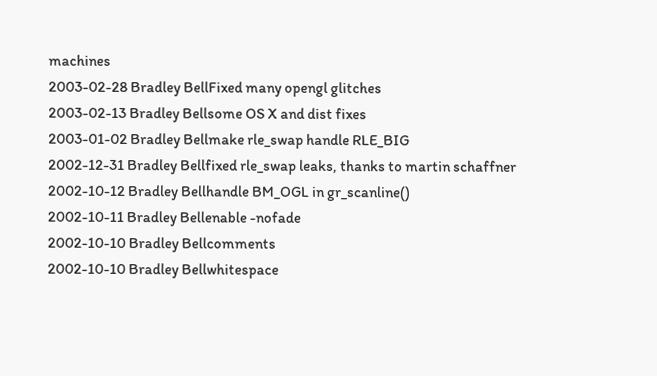machines
2003-02-28 Bradley BellFixed many opengl glitches
2003-02-13 Bradley Bellsome OS X and dist fixes
2003-01-02 Bradley Bellmake rle_swap handle RLE_BIG
2002-12-31 Bradley Bellfixed rle_swap leaks, thanks to martin schaffner
2002-10-12 Bradley Bellhandle BM_OGL in gr_scanline()
2002-10-11 Bradley Bellenable -nofade
2002-10-10 Bradley Bellcomments
2002-10-10 Bradley Bellwhitespace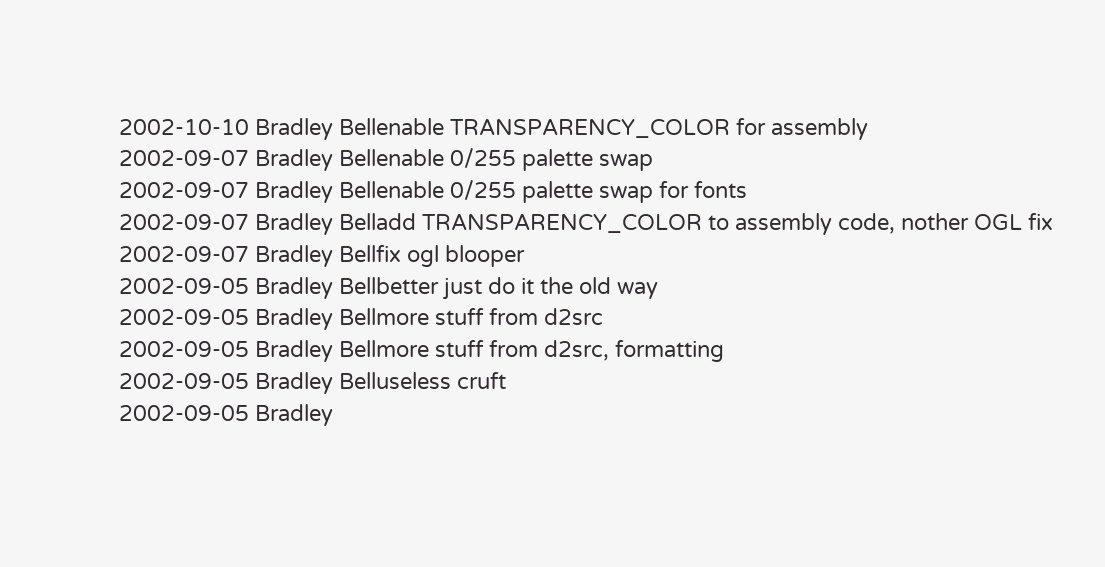2002-10-10 Bradley Bellenable TRANSPARENCY_COLOR for assembly
2002-09-07 Bradley Bellenable 0/255 palette swap
2002-09-07 Bradley Bellenable 0/255 palette swap for fonts
2002-09-07 Bradley Belladd TRANSPARENCY_COLOR to assembly code, nother OGL fix
2002-09-07 Bradley Bellfix ogl blooper
2002-09-05 Bradley Bellbetter just do it the old way
2002-09-05 Bradley Bellmore stuff from d2src
2002-09-05 Bradley Bellmore stuff from d2src, formatting
2002-09-05 Bradley Belluseless cruft
2002-09-05 Bradley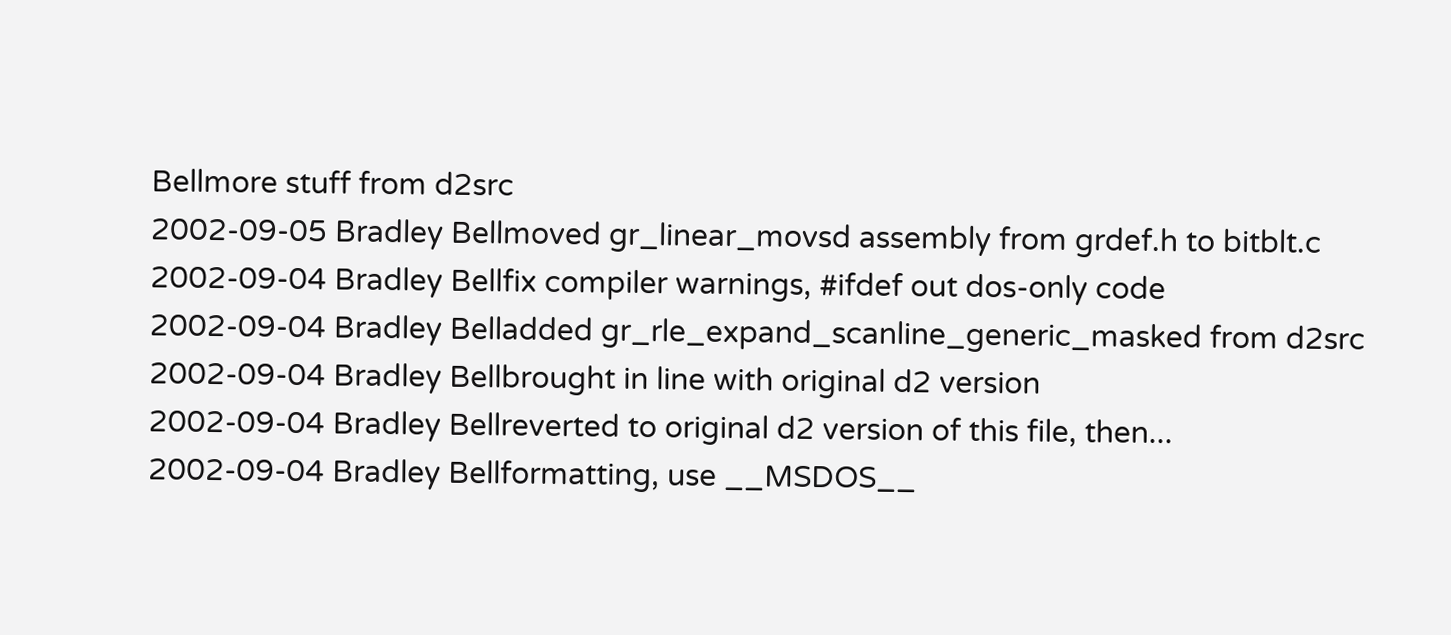Bellmore stuff from d2src
2002-09-05 Bradley Bellmoved gr_linear_movsd assembly from grdef.h to bitblt.c
2002-09-04 Bradley Bellfix compiler warnings, #ifdef out dos-only code
2002-09-04 Bradley Belladded gr_rle_expand_scanline_generic_masked from d2src
2002-09-04 Bradley Bellbrought in line with original d2 version
2002-09-04 Bradley Bellreverted to original d2 version of this file, then...
2002-09-04 Bradley Bellformatting, use __MSDOS__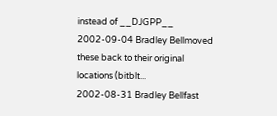instead of __DJGPP__
2002-09-04 Bradley Bellmoved these back to their original locations (bitblt...
2002-08-31 Bradley Bellfast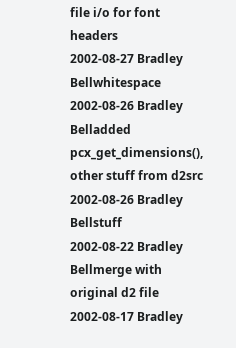file i/o for font headers
2002-08-27 Bradley Bellwhitespace
2002-08-26 Bradley Belladded pcx_get_dimensions(), other stuff from d2src
2002-08-26 Bradley Bellstuff
2002-08-22 Bradley Bellmerge with original d2 file
2002-08-17 Bradley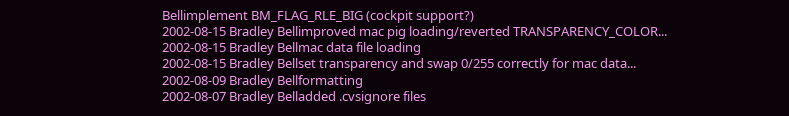Bellimplement BM_FLAG_RLE_BIG (cockpit support?)
2002-08-15 Bradley Bellimproved mac pig loading/reverted TRANSPARENCY_COLOR...
2002-08-15 Bradley Bellmac data file loading
2002-08-15 Bradley Bellset transparency and swap 0/255 correctly for mac data...
2002-08-09 Bradley Bellformatting
2002-08-07 Bradley Belladded .cvsignore files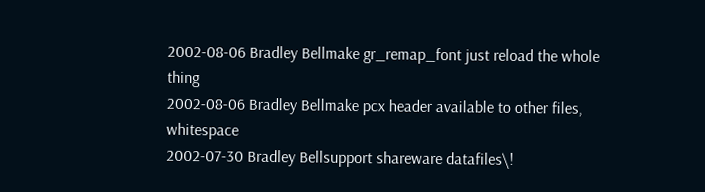2002-08-06 Bradley Bellmake gr_remap_font just reload the whole thing
2002-08-06 Bradley Bellmake pcx header available to other files, whitespace
2002-07-30 Bradley Bellsupport shareware datafiles\!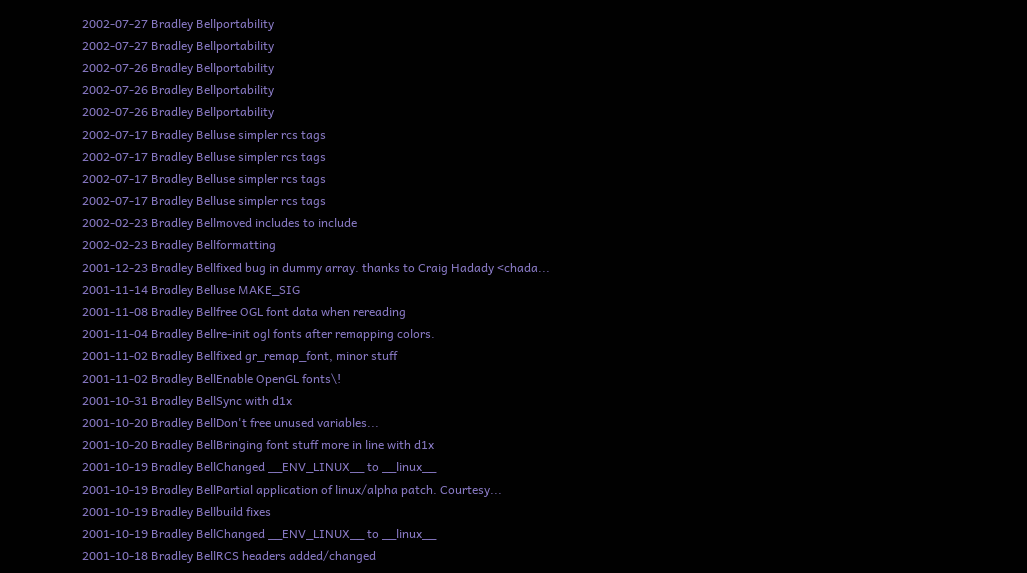2002-07-27 Bradley Bellportability
2002-07-27 Bradley Bellportability
2002-07-26 Bradley Bellportability
2002-07-26 Bradley Bellportability
2002-07-26 Bradley Bellportability
2002-07-17 Bradley Belluse simpler rcs tags
2002-07-17 Bradley Belluse simpler rcs tags
2002-07-17 Bradley Belluse simpler rcs tags
2002-07-17 Bradley Belluse simpler rcs tags
2002-02-23 Bradley Bellmoved includes to include
2002-02-23 Bradley Bellformatting
2001-12-23 Bradley Bellfixed bug in dummy array. thanks to Craig Hadady <chada...
2001-11-14 Bradley Belluse MAKE_SIG
2001-11-08 Bradley Bellfree OGL font data when rereading
2001-11-04 Bradley Bellre-init ogl fonts after remapping colors.
2001-11-02 Bradley Bellfixed gr_remap_font, minor stuff
2001-11-02 Bradley BellEnable OpenGL fonts\!
2001-10-31 Bradley BellSync with d1x
2001-10-20 Bradley BellDon't free unused variables...
2001-10-20 Bradley BellBringing font stuff more in line with d1x
2001-10-19 Bradley BellChanged __ENV_LINUX__ to __linux__
2001-10-19 Bradley BellPartial application of linux/alpha patch. Courtesy...
2001-10-19 Bradley Bellbuild fixes
2001-10-19 Bradley BellChanged __ENV_LINUX__ to __linux__
2001-10-18 Bradley BellRCS headers added/changed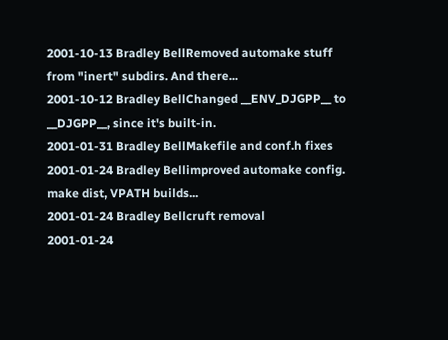2001-10-13 Bradley BellRemoved automake stuff from "inert" subdirs. And there...
2001-10-12 Bradley BellChanged __ENV_DJGPP__ to __DJGPP__, since it's built-in.
2001-01-31 Bradley BellMakefile and conf.h fixes
2001-01-24 Bradley Bellimproved automake config. make dist, VPATH builds...
2001-01-24 Bradley Bellcruft removal
2001-01-24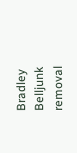Bradley Belljunk removal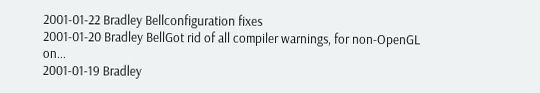2001-01-22 Bradley Bellconfiguration fixes
2001-01-20 Bradley BellGot rid of all compiler warnings, for non-OpenGL on...
2001-01-19 Bradley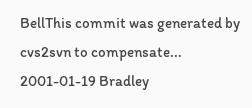BellThis commit was generated by cvs2svn to compensate...
2001-01-19 Bradley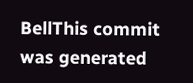BellThis commit was generated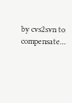by cvs2svn to compensate...